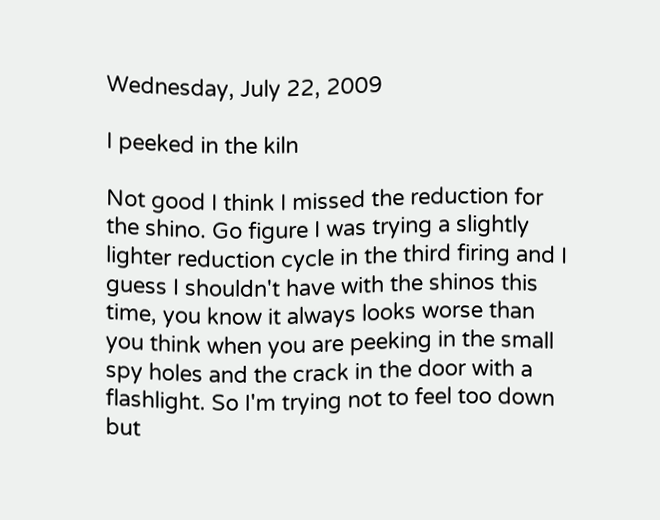Wednesday, July 22, 2009

I peeked in the kiln

Not good I think I missed the reduction for the shino. Go figure I was trying a slightly lighter reduction cycle in the third firing and I guess I shouldn't have with the shinos this time, you know it always looks worse than you think when you are peeking in the small spy holes and the crack in the door with a flashlight. So I'm trying not to feel too down but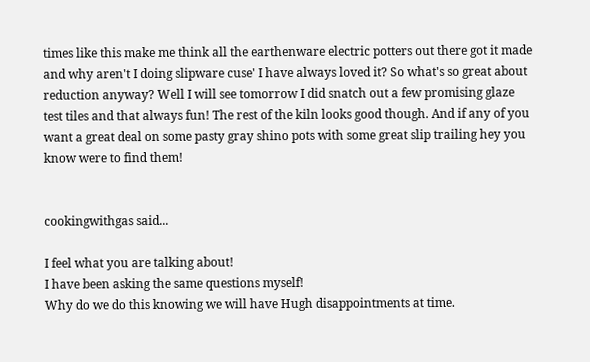times like this make me think all the earthenware electric potters out there got it made and why aren't I doing slipware cuse' I have always loved it? So what's so great about reduction anyway? Well I will see tomorrow I did snatch out a few promising glaze test tiles and that always fun! The rest of the kiln looks good though. And if any of you want a great deal on some pasty gray shino pots with some great slip trailing hey you know were to find them!


cookingwithgas said...

I feel what you are talking about!
I have been asking the same questions myself!
Why do we do this knowing we will have Hugh disappointments at time.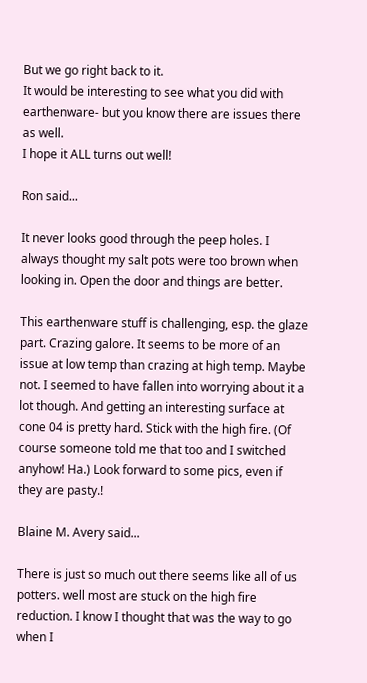But we go right back to it.
It would be interesting to see what you did with earthenware- but you know there are issues there as well.
I hope it ALL turns out well!

Ron said...

It never looks good through the peep holes. I always thought my salt pots were too brown when looking in. Open the door and things are better.

This earthenware stuff is challenging, esp. the glaze part. Crazing galore. It seems to be more of an issue at low temp than crazing at high temp. Maybe not. I seemed to have fallen into worrying about it a lot though. And getting an interesting surface at cone 04 is pretty hard. Stick with the high fire. (Of course someone told me that too and I switched anyhow! Ha.) Look forward to some pics, even if they are pasty.!

Blaine M. Avery said...

There is just so much out there seems like all of us potters. well most are stuck on the high fire reduction. I know I thought that was the way to go when I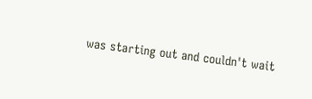was starting out and couldn't wait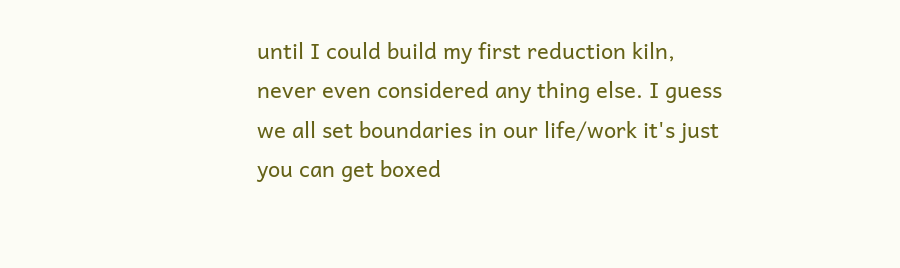until I could build my first reduction kiln, never even considered any thing else. I guess we all set boundaries in our life/work it's just you can get boxed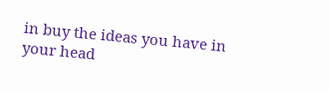in buy the ideas you have in your head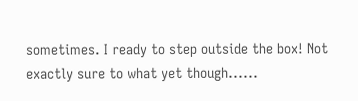sometimes. I ready to step outside the box! Not exactly sure to what yet though......